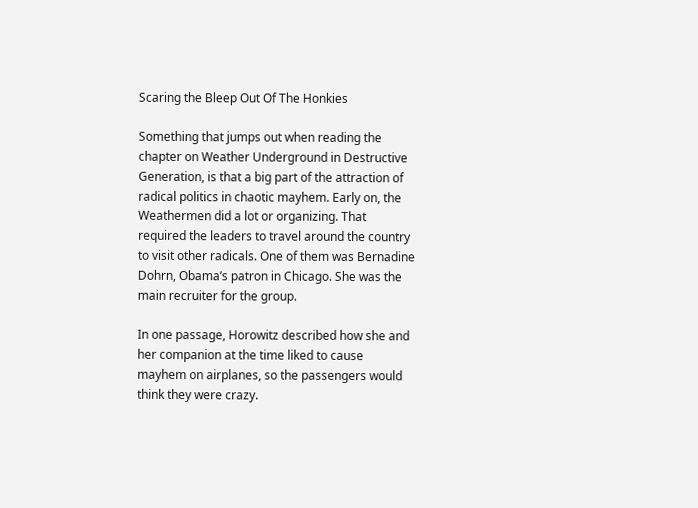Scaring the Bleep Out Of The Honkies

Something that jumps out when reading the chapter on Weather Underground in Destructive Generation, is that a big part of the attraction of radical politics in chaotic mayhem. Early on, the Weathermen did a lot or organizing. That required the leaders to travel around the country to visit other radicals. One of them was Bernadine Dohrn, Obama’s patron in Chicago. She was the main recruiter for the group.

In one passage, Horowitz described how she and her companion at the time liked to cause mayhem on airplanes, so the passengers would think they were crazy.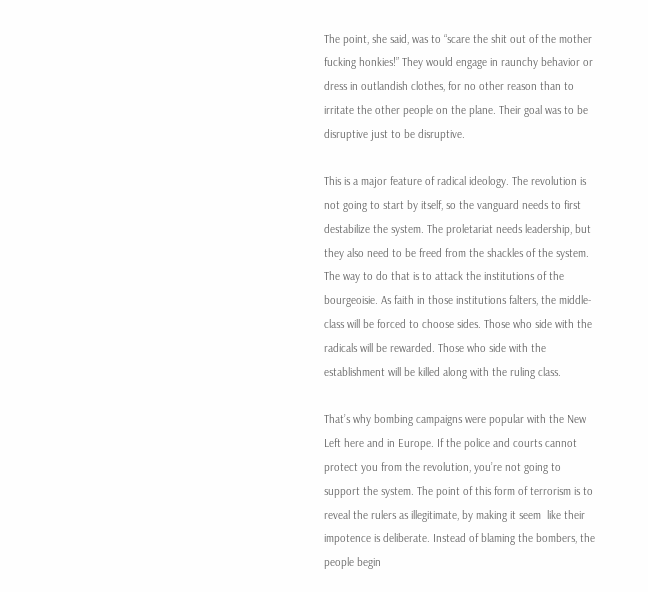The point, she said, was to “scare the shit out of the mother fucking honkies!” They would engage in raunchy behavior or dress in outlandish clothes, for no other reason than to irritate the other people on the plane. Their goal was to be disruptive just to be disruptive.

This is a major feature of radical ideology. The revolution is not going to start by itself, so the vanguard needs to first destabilize the system. The proletariat needs leadership, but they also need to be freed from the shackles of the system. The way to do that is to attack the institutions of the bourgeoisie. As faith in those institutions falters, the middle-class will be forced to choose sides. Those who side with the radicals will be rewarded. Those who side with the establishment will be killed along with the ruling class.

That’s why bombing campaigns were popular with the New Left here and in Europe. If the police and courts cannot protect you from the revolution, you’re not going to support the system. The point of this form of terrorism is to reveal the rulers as illegitimate, by making it seem  like their impotence is deliberate. Instead of blaming the bombers, the people begin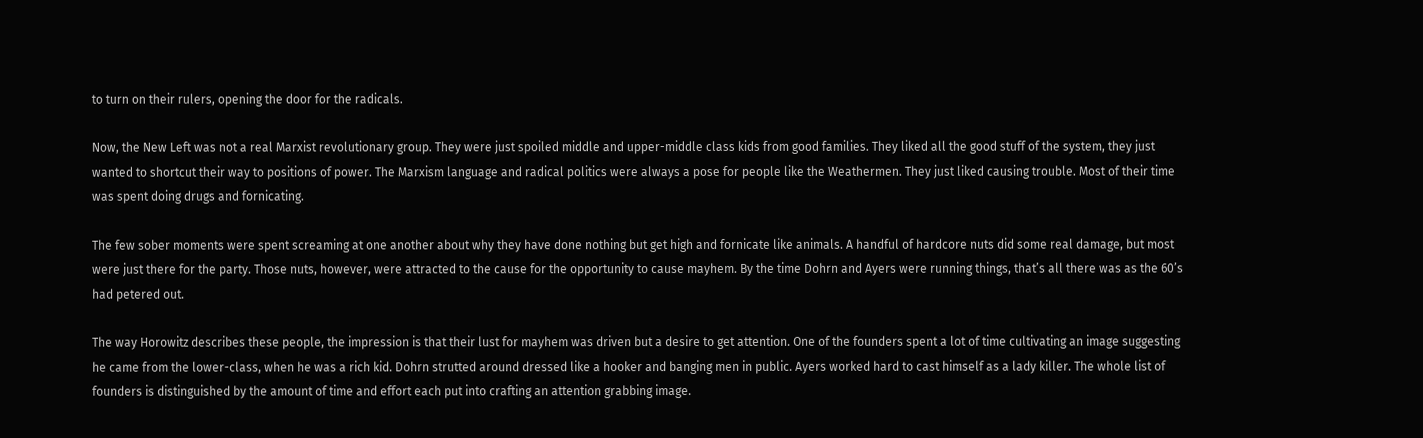to turn on their rulers, opening the door for the radicals.

Now, the New Left was not a real Marxist revolutionary group. They were just spoiled middle and upper-middle class kids from good families. They liked all the good stuff of the system, they just wanted to shortcut their way to positions of power. The Marxism language and radical politics were always a pose for people like the Weathermen. They just liked causing trouble. Most of their time was spent doing drugs and fornicating.

The few sober moments were spent screaming at one another about why they have done nothing but get high and fornicate like animals. A handful of hardcore nuts did some real damage, but most were just there for the party. Those nuts, however, were attracted to the cause for the opportunity to cause mayhem. By the time Dohrn and Ayers were running things, that’s all there was as the 60’s had petered out.

The way Horowitz describes these people, the impression is that their lust for mayhem was driven but a desire to get attention. One of the founders spent a lot of time cultivating an image suggesting he came from the lower-class, when he was a rich kid. Dohrn strutted around dressed like a hooker and banging men in public. Ayers worked hard to cast himself as a lady killer. The whole list of founders is distinguished by the amount of time and effort each put into crafting an attention grabbing image.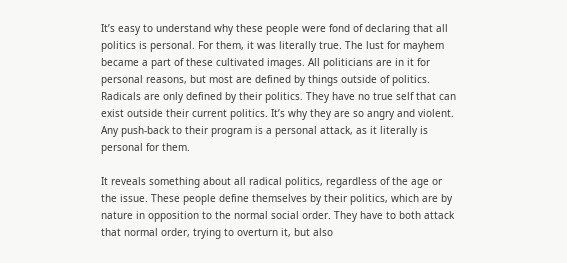It’s easy to understand why these people were fond of declaring that all politics is personal. For them, it was literally true. The lust for mayhem became a part of these cultivated images. All politicians are in it for personal reasons, but most are defined by things outside of politics. Radicals are only defined by their politics. They have no true self that can exist outside their current politics. It’s why they are so angry and violent. Any push-back to their program is a personal attack, as it literally is personal for them.

It reveals something about all radical politics, regardless of the age or the issue. These people define themselves by their politics, which are by nature in opposition to the normal social order. They have to both attack that normal order, trying to overturn it, but also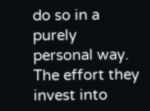do so in a purely personal way. The effort they invest into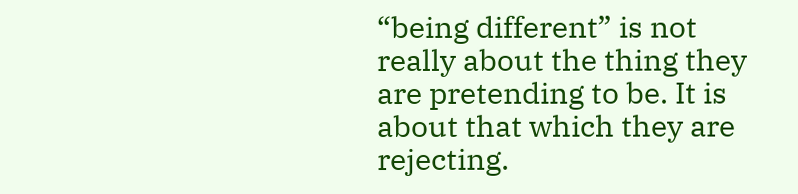“being different” is not really about the thing they are pretending to be. It is about that which they are rejecting.